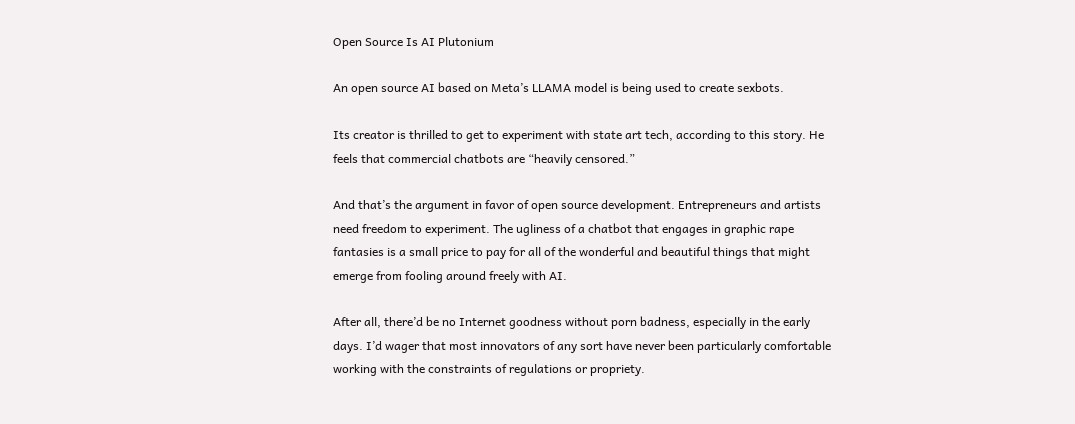Open Source Is AI Plutonium

An open source AI based on Meta’s LLAMA model is being used to create sexbots.

Its creator is thrilled to get to experiment with state art tech, according to this story. He feels that commercial chatbots are “heavily censored.”

And that’s the argument in favor of open source development. Entrepreneurs and artists need freedom to experiment. The ugliness of a chatbot that engages in graphic rape fantasies is a small price to pay for all of the wonderful and beautiful things that might emerge from fooling around freely with AI.

After all, there’d be no Internet goodness without porn badness, especially in the early days. I’d wager that most innovators of any sort have never been particularly comfortable working with the constraints of regulations or propriety.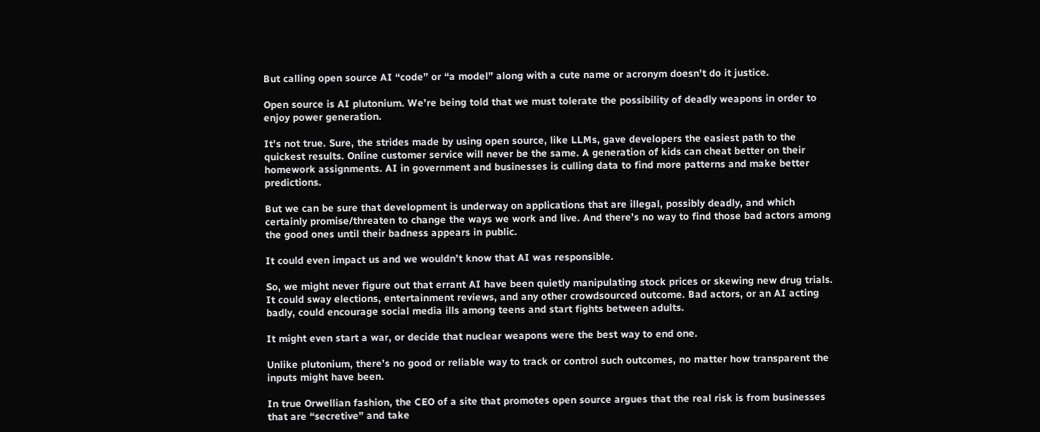But calling open source AI “code” or “a model” along with a cute name or acronym doesn’t do it justice.

Open source is AI plutonium. We’re being told that we must tolerate the possibility of deadly weapons in order to enjoy power generation.

It’s not true. Sure, the strides made by using open source, like LLMs, gave developers the easiest path to the quickest results. Online customer service will never be the same. A generation of kids can cheat better on their homework assignments. AI in government and businesses is culling data to find more patterns and make better predictions.

But we can be sure that development is underway on applications that are illegal, possibly deadly, and which certainly promise/threaten to change the ways we work and live. And there’s no way to find those bad actors among the good ones until their badness appears in public.

It could even impact us and we wouldn’t know that AI was responsible.

So, we might never figure out that errant AI have been quietly manipulating stock prices or skewing new drug trials. It could sway elections, entertainment reviews, and any other crowdsourced outcome. Bad actors, or an AI acting badly, could encourage social media ills among teens and start fights between adults.

It might even start a war, or decide that nuclear weapons were the best way to end one.

Unlike plutonium, there’s no good or reliable way to track or control such outcomes, no matter how transparent the inputs might have been.

In true Orwellian fashion, the CEO of a site that promotes open source argues that the real risk is from businesses that are “secretive” and take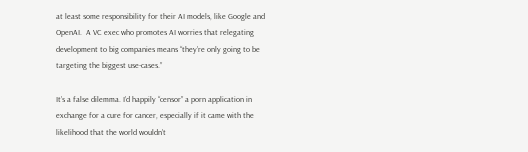at least some responsibility for their AI models, like Google and OpenAI.  A VC exec who promotes AI worries that relegating development to big companies means “they’re only going to be targeting the biggest use-cases.”

It’s a false dilemma. I’d happily “censor” a porn application in exchange for a cure for cancer, especially if it came with the likelihood that the world wouldn’t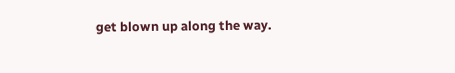get blown up along the way.